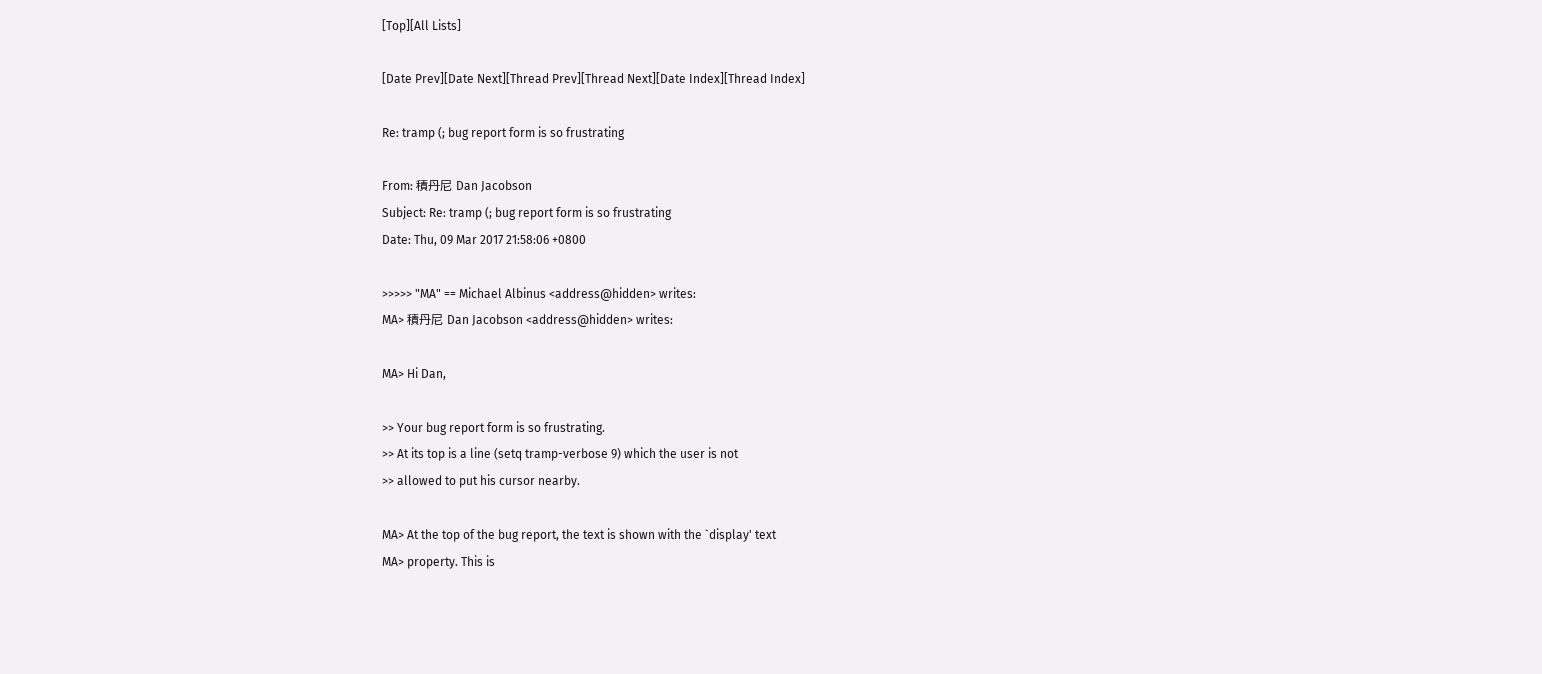[Top][All Lists]

[Date Prev][Date Next][Thread Prev][Thread Next][Date Index][Thread Index]

Re: tramp (; bug report form is so frustrating

From: 積丹尼 Dan Jacobson
Subject: Re: tramp (; bug report form is so frustrating
Date: Thu, 09 Mar 2017 21:58:06 +0800

>>>>> "MA" == Michael Albinus <address@hidden> writes:
MA> 積丹尼 Dan Jacobson <address@hidden> writes:

MA> Hi Dan,

>> Your bug report form is so frustrating.
>> At its top is a line (setq tramp-verbose 9) which the user is not
>> allowed to put his cursor nearby.

MA> At the top of the bug report, the text is shown with the `display' text
MA> property. This is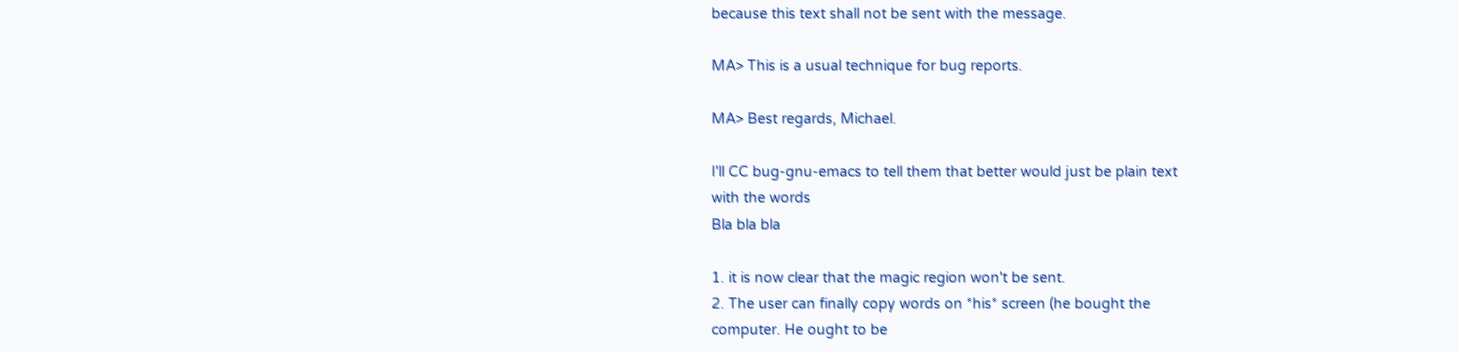because this text shall not be sent with the message.

MA> This is a usual technique for bug reports.

MA> Best regards, Michael.

I'll CC bug-gnu-emacs to tell them that better would just be plain text
with the words
Bla bla bla

1. it is now clear that the magic region won't be sent.
2. The user can finally copy words on *his* screen (he bought the
computer. He ought to be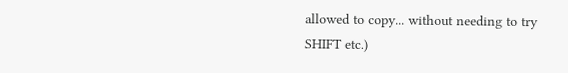allowed to copy... without needing to try
SHIFT etc.)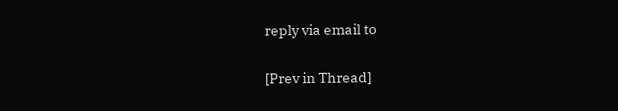reply via email to

[Prev in Thread]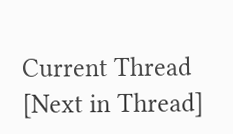Current Thread [Next in Thread]